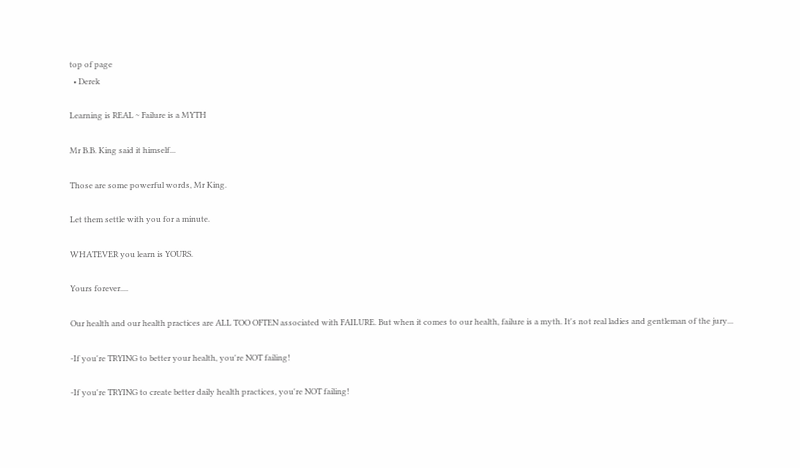top of page
  • Derek

Learning is REAL ~ Failure is a MYTH

Mr B.B. King said it himself...

Those are some powerful words, Mr King.

Let them settle with you for a minute.

WHATEVER you learn is YOURS.

Yours forever....

Our health and our health practices are ALL TOO OFTEN associated with FAILURE. But when it comes to our health, failure is a myth. It's not real ladies and gentleman of the jury...

-If you're TRYING to better your health, you're NOT failing!

-If you're TRYING to create better daily health practices, you're NOT failing!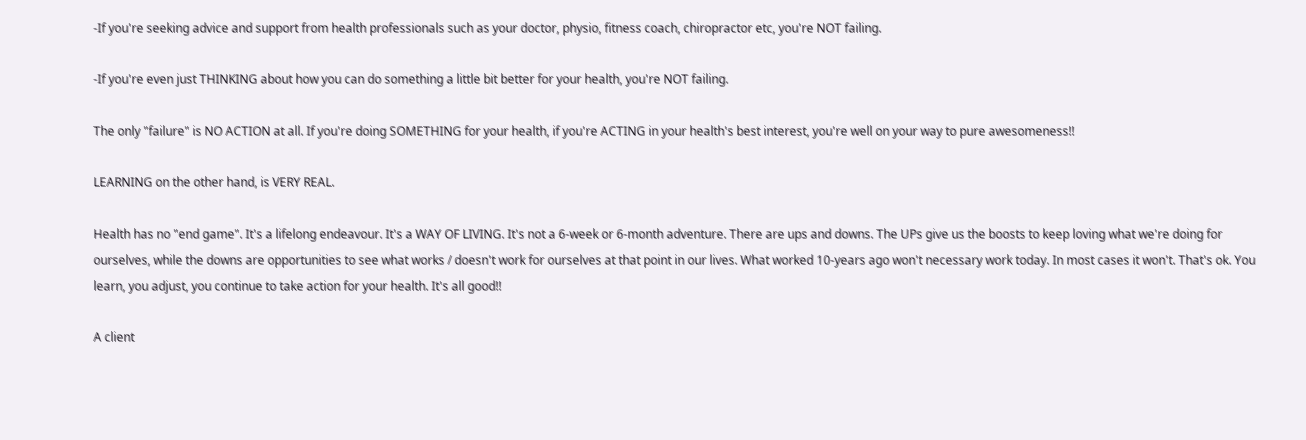-If you're seeking advice and support from health professionals such as your doctor, physio, fitness coach, chiropractor etc, you're NOT failing.

-If you're even just THINKING about how you can do something a little bit better for your health, you're NOT failing.

The only "failure" is NO ACTION at all. If you're doing SOMETHING for your health, if you're ACTING in your health's best interest, you're well on your way to pure awesomeness!!

LEARNING on the other hand, is VERY REAL.

Health has no "end game". It's a lifelong endeavour. It's a WAY OF LIVING. It's not a 6-week or 6-month adventure. There are ups and downs. The UPs give us the boosts to keep loving what we're doing for ourselves, while the downs are opportunities to see what works / doesn't work for ourselves at that point in our lives. What worked 10-years ago won't necessary work today. In most cases it won't. That's ok. You learn, you adjust, you continue to take action for your health. It's all good!!

A client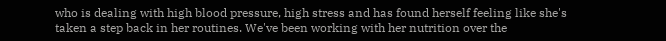who is dealing with high blood pressure, high stress and has found herself feeling like she's taken a step back in her routines. We've been working with her nutrition over the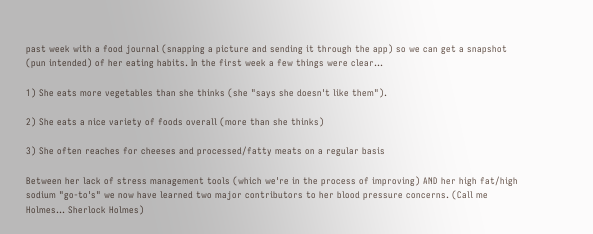past week with a food journal (snapping a picture and sending it through the app) so we can get a snapshot (pun intended) of her eating habits. In the first week a few things were clear...

1) She eats more vegetables than she thinks (she "says she doesn't like them").

2) She eats a nice variety of foods overall (more than she thinks)

3) She often reaches for cheeses and processed/fatty meats on a regular basis

Between her lack of stress management tools (which we're in the process of improving) AND her high fat/high sodium "go-to's" we now have learned two major contributors to her blood pressure concerns. (Call me Holmes... Sherlock Holmes)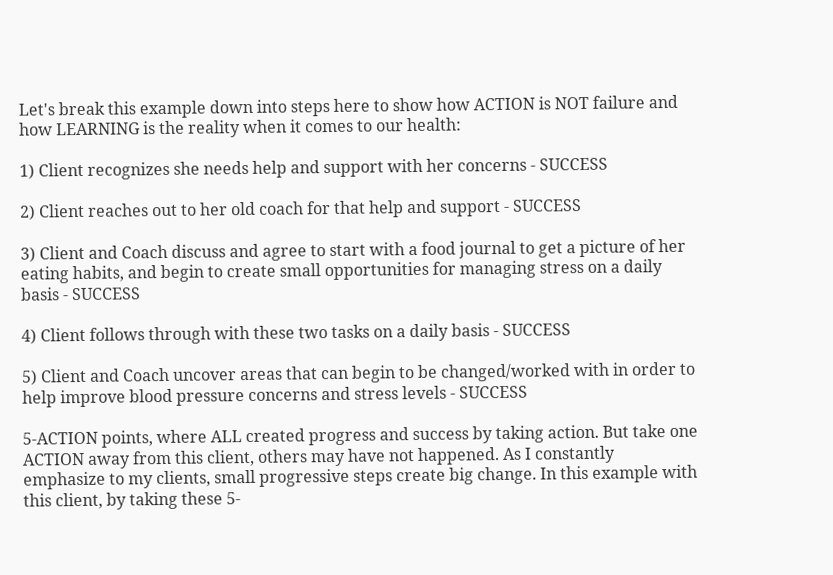Let's break this example down into steps here to show how ACTION is NOT failure and how LEARNING is the reality when it comes to our health:

1) Client recognizes she needs help and support with her concerns - SUCCESS

2) Client reaches out to her old coach for that help and support - SUCCESS

3) Client and Coach discuss and agree to start with a food journal to get a picture of her eating habits, and begin to create small opportunities for managing stress on a daily basis - SUCCESS

4) Client follows through with these two tasks on a daily basis - SUCCESS

5) Client and Coach uncover areas that can begin to be changed/worked with in order to help improve blood pressure concerns and stress levels - SUCCESS

5-ACTION points, where ALL created progress and success by taking action. But take one ACTION away from this client, others may have not happened. As I constantly emphasize to my clients, small progressive steps create big change. In this example with this client, by taking these 5-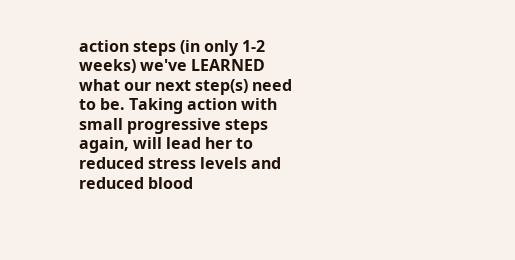action steps (in only 1-2 weeks) we've LEARNED what our next step(s) need to be. Taking action with small progressive steps again, will lead her to reduced stress levels and reduced blood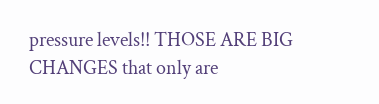pressure levels!! THOSE ARE BIG CHANGES that only are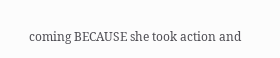coming BECAUSE she took action and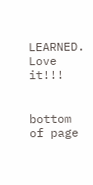LEARNED. Love it!!!


bottom of page